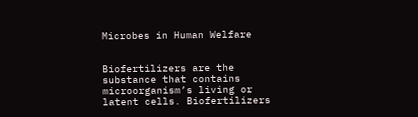Microbes in Human Welfare


Biofertilizers are the substance that contains microorganism’s living or latent cells. Biofertilizers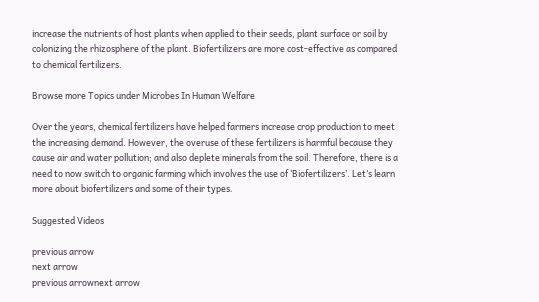increase the nutrients of host plants when applied to their seeds, plant surface or soil by colonizing the rhizosphere of the plant. Biofertilizers are more cost-effective as compared to chemical fertilizers.

Browse more Topics under Microbes In Human Welfare

Over the years, chemical fertilizers have helped farmers increase crop production to meet the increasing demand. However, the overuse of these fertilizers is harmful because they cause air and water pollution; and also deplete minerals from the soil. Therefore, there is a need to now switch to organic farming which involves the use of ‘Biofertilizers’. Let’s learn more about biofertilizers and some of their types.

Suggested Videos

previous arrow
next arrow
previous arrownext arrow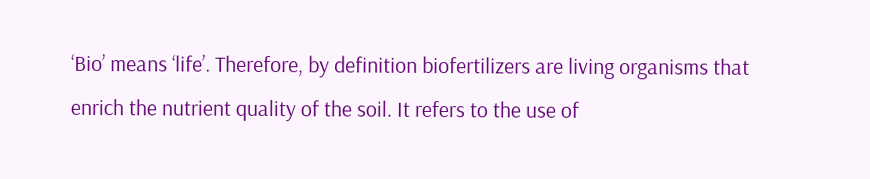‘Bio’ means ‘life’. Therefore, by definition biofertilizers are living organisms that enrich the nutrient quality of the soil. It refers to the use of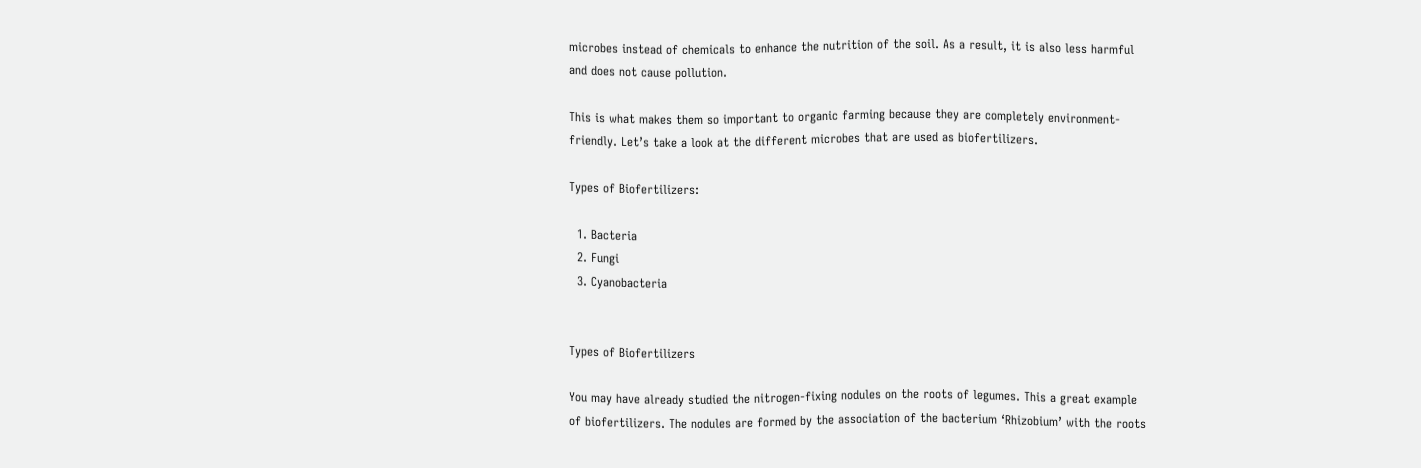microbes instead of chemicals to enhance the nutrition of the soil. As a result, it is also less harmful and does not cause pollution.

This is what makes them so important to organic farming because they are completely environment-friendly. Let’s take a look at the different microbes that are used as biofertilizers.

Types of Biofertilizers:

  1. Bacteria
  2. Fungi
  3. Cyanobacteria


Types of Biofertilizers

You may have already studied the nitrogen-fixing nodules on the roots of legumes. This a great example of biofertilizers. The nodules are formed by the association of the bacterium ‘Rhizobium’ with the roots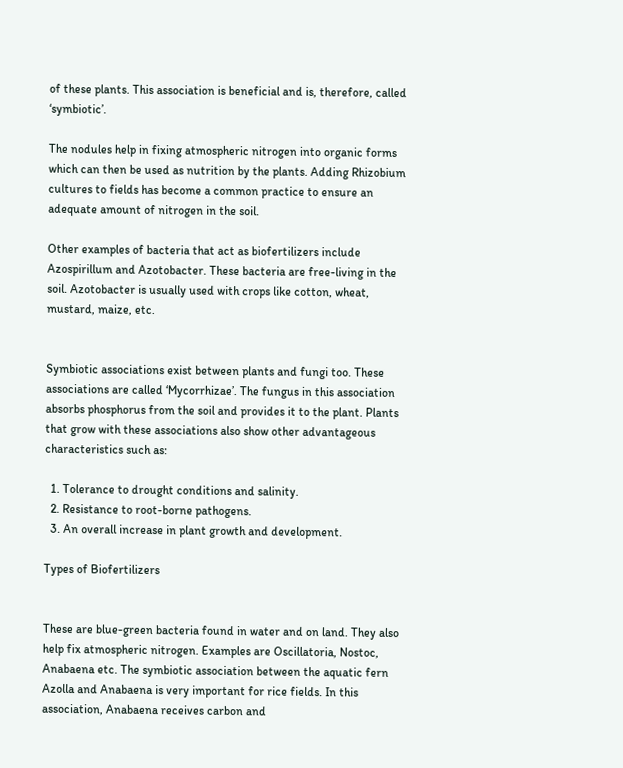of these plants. This association is beneficial and is, therefore, called ‘symbiotic’.

The nodules help in fixing atmospheric nitrogen into organic forms which can then be used as nutrition by the plants. Adding Rhizobium cultures to fields has become a common practice to ensure an adequate amount of nitrogen in the soil.

Other examples of bacteria that act as biofertilizers include Azospirillum and Azotobacter. These bacteria are free-living in the soil. Azotobacter is usually used with crops like cotton, wheat, mustard, maize, etc.


Symbiotic associations exist between plants and fungi too. These associations are called ‘Mycorrhizae’. The fungus in this association absorbs phosphorus from the soil and provides it to the plant. Plants that grow with these associations also show other advantageous characteristics such as:

  1. Tolerance to drought conditions and salinity.
  2. Resistance to root-borne pathogens.
  3. An overall increase in plant growth and development.

Types of Biofertilizers


These are blue-green bacteria found in water and on land. They also help fix atmospheric nitrogen. Examples are Oscillatoria, Nostoc, Anabaena etc. The symbiotic association between the aquatic fern Azolla and Anabaena is very important for rice fields. In this association, Anabaena receives carbon and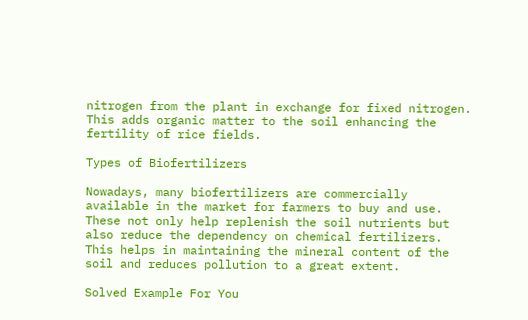nitrogen from the plant in exchange for fixed nitrogen. This adds organic matter to the soil enhancing the fertility of rice fields.

Types of Biofertilizers

Nowadays, many biofertilizers are commercially available in the market for farmers to buy and use. These not only help replenish the soil nutrients but also reduce the dependency on chemical fertilizers. This helps in maintaining the mineral content of the soil and reduces pollution to a great extent.

Solved Example For You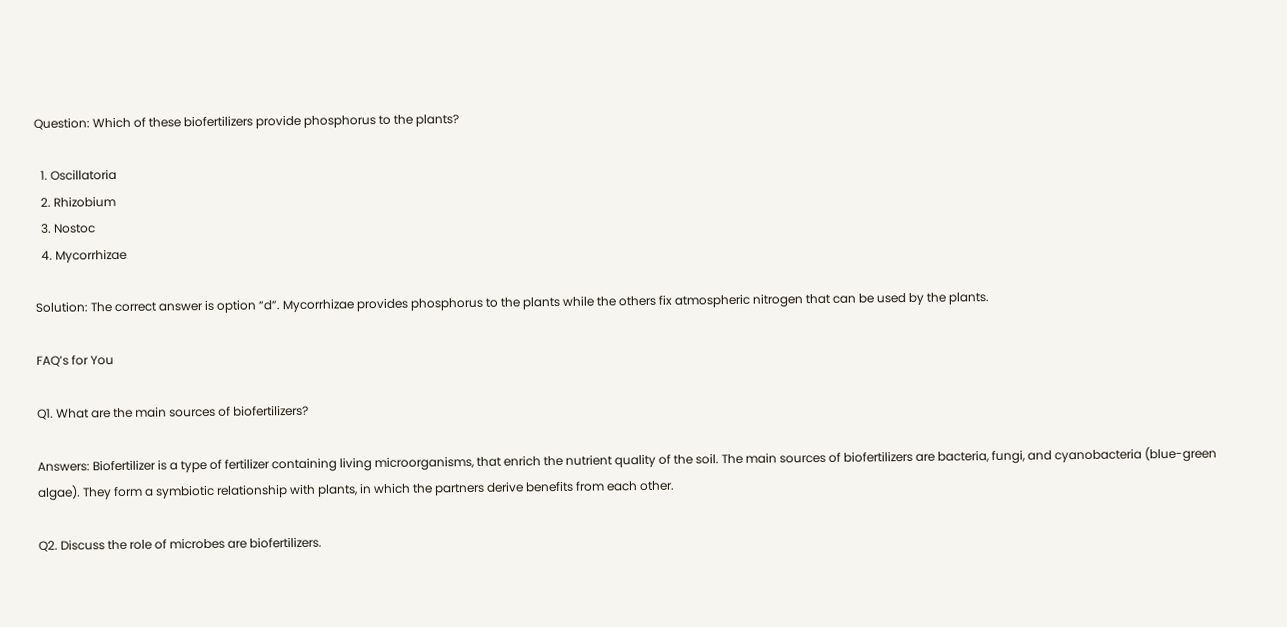Question: Which of these biofertilizers provide phosphorus to the plants?

  1. Oscillatoria
  2. Rhizobium
  3. Nostoc
  4. Mycorrhizae

Solution: The correct answer is option “d”. Mycorrhizae provides phosphorus to the plants while the others fix atmospheric nitrogen that can be used by the plants.

FAQ’s for You

Q1. What are the main sources of biofertilizers?

Answers: Biofertilizer is a type of fertilizer containing living microorganisms, that enrich the nutrient quality of the soil. The main sources of biofertilizers are bacteria, fungi, and cyanobacteria (blue-green algae). They form a symbiotic relationship with plants, in which the partners derive benefits from each other.

Q2. Discuss the role of microbes are biofertilizers.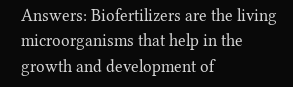Answers: Biofertilizers are the living microorganisms that help in the growth and development of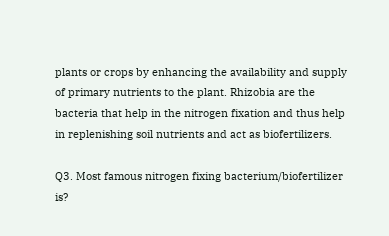plants or crops by enhancing the availability and supply of primary nutrients to the plant. Rhizobia are the bacteria that help in the nitrogen fixation and thus help in replenishing soil nutrients and act as biofertilizers.

Q3. Most famous nitrogen fixing bacterium/biofertilizer is?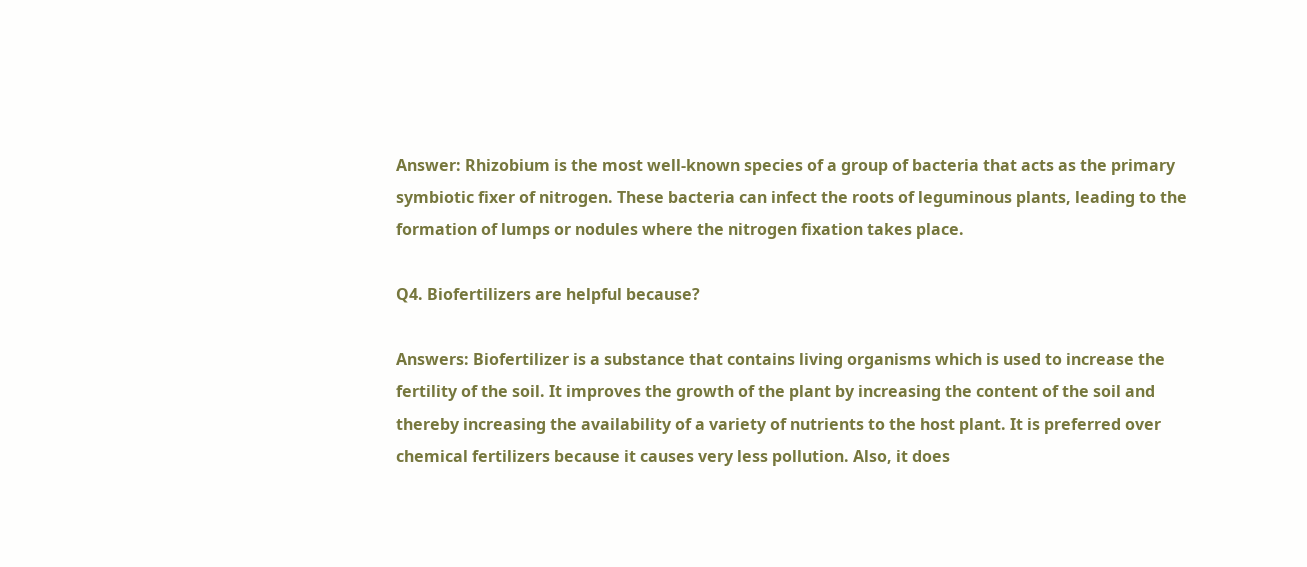Answer: Rhizobium is the most well-known species of a group of bacteria that acts as the primary symbiotic fixer of nitrogen. These bacteria can infect the roots of leguminous plants, leading to the formation of lumps or nodules where the nitrogen fixation takes place.

Q4. Biofertilizers are helpful because?

Answers: Biofertilizer is a substance that contains living organisms which is used to increase the fertility of the soil. It improves the growth of the plant by increasing the content of the soil and thereby increasing the availability of a variety of nutrients to the host plant. It is preferred over chemical fertilizers because it causes very less pollution. Also, it does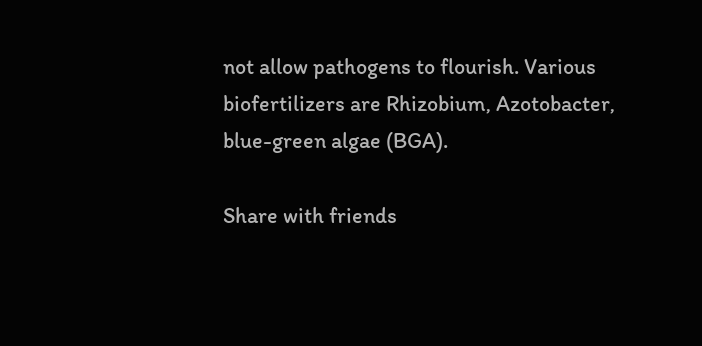not allow pathogens to flourish. Various biofertilizers are Rhizobium, Azotobacter, blue-green algae (BGA).

Share with friends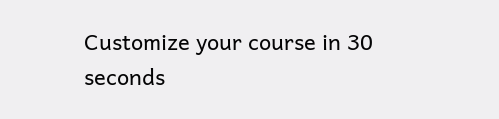Customize your course in 30 seconds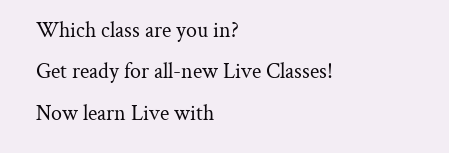Which class are you in?
Get ready for all-new Live Classes!
Now learn Live with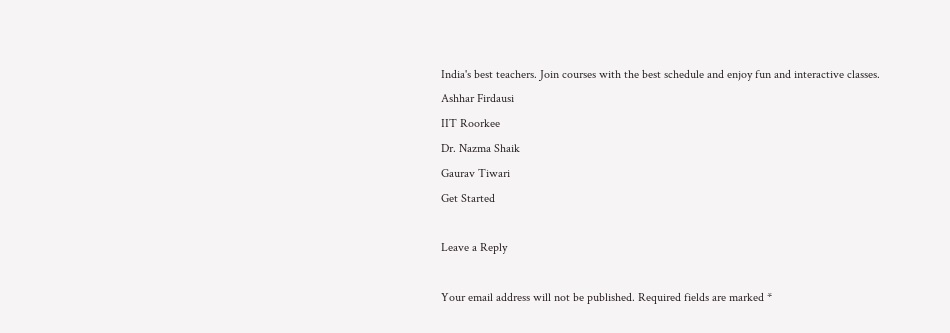India's best teachers. Join courses with the best schedule and enjoy fun and interactive classes.
Ashhar Firdausi
IIT Roorkee
Dr. Nazma Shaik
Gaurav Tiwari
Get Started

Leave a Reply

Your email address will not be published. Required fields are marked *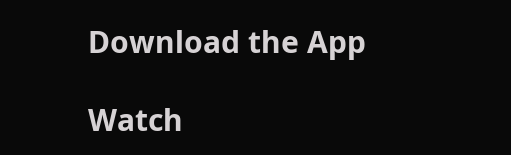Download the App

Watch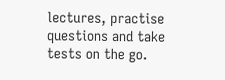lectures, practise questions and take tests on the go.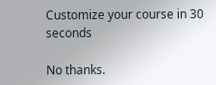Customize your course in 30 seconds

No thanks.